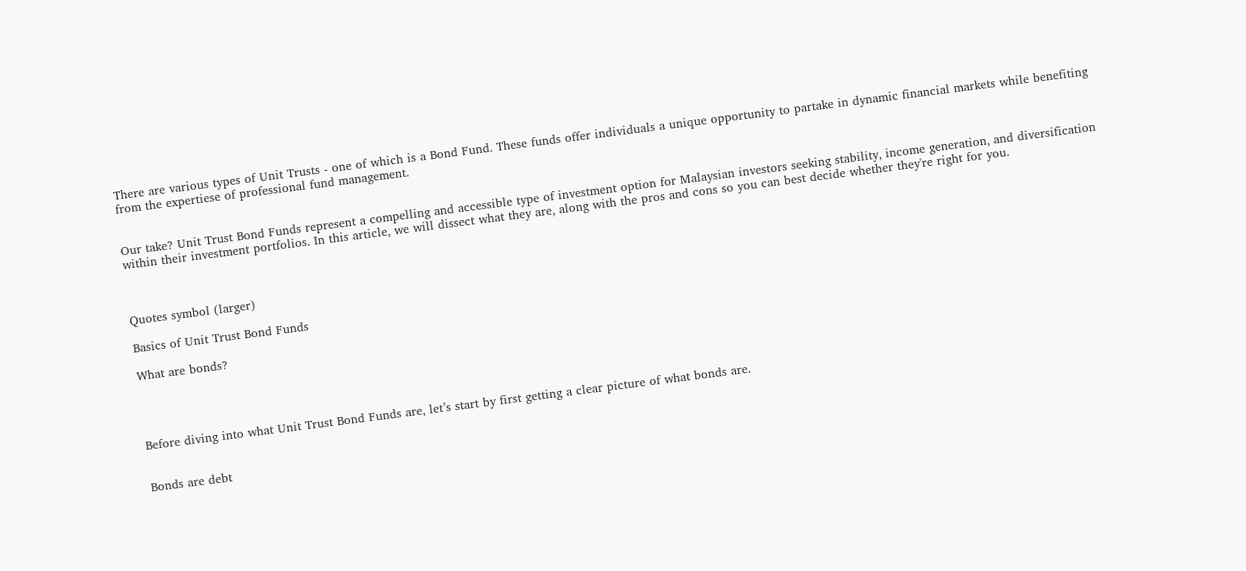There are various types of Unit Trusts - one of which is a Bond Fund. These funds offer individuals a unique opportunity to partake in dynamic financial markets while benefiting from the expertiese of professional fund management.


Our take? Unit Trust Bond Funds represent a compelling and accessible type of investment option for Malaysian investors seeking stability, income generation, and diversification within their investment portfolios. In this article, we will dissect what they are, along with the pros and cons so you can best decide whether they're right for you.



Quotes symbol (larger)

Basics of Unit Trust Bond Funds

What are bonds?




Before diving into what Unit Trust Bond Funds are, let’s start by first getting a clear picture of what bonds are.


Bonds are debt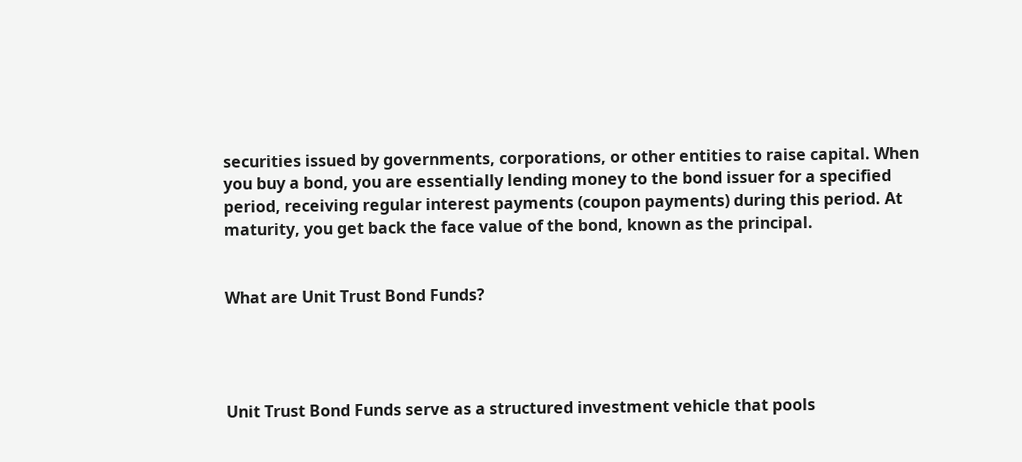securities issued by governments, corporations, or other entities to raise capital. When you buy a bond, you are essentially lending money to the bond issuer for a specified period, receiving regular interest payments (coupon payments) during this period. At maturity, you get back the face value of the bond, known as the principal.


What are Unit Trust Bond Funds?




Unit Trust Bond Funds serve as a structured investment vehicle that pools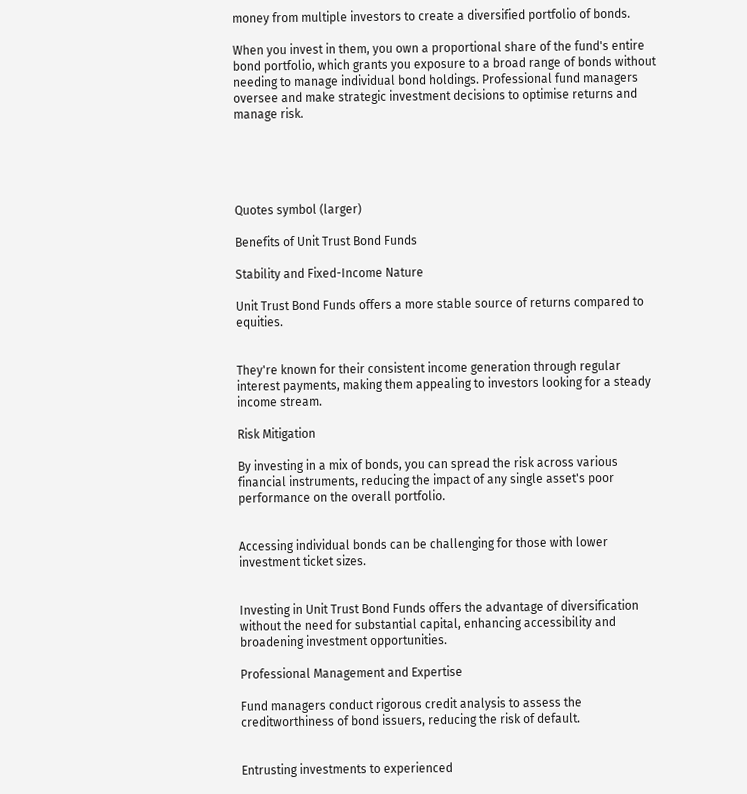money from multiple investors to create a diversified portfolio of bonds.

When you invest in them, you own a proportional share of the fund's entire bond portfolio, which grants you exposure to a broad range of bonds without needing to manage individual bond holdings. Professional fund managers oversee and make strategic investment decisions to optimise returns and manage risk.





Quotes symbol (larger)

Benefits of Unit Trust Bond Funds

Stability and Fixed-Income Nature

Unit Trust Bond Funds offers a more stable source of returns compared to equities.


They're known for their consistent income generation through regular interest payments, making them appealing to investors looking for a steady income stream.

Risk Mitigation

By investing in a mix of bonds, you can spread the risk across various financial instruments, reducing the impact of any single asset's poor performance on the overall portfolio.


Accessing individual bonds can be challenging for those with lower investment ticket sizes.


Investing in Unit Trust Bond Funds offers the advantage of diversification without the need for substantial capital, enhancing accessibility and broadening investment opportunities.

Professional Management and Expertise

Fund managers conduct rigorous credit analysis to assess the creditworthiness of bond issuers, reducing the risk of default.


Entrusting investments to experienced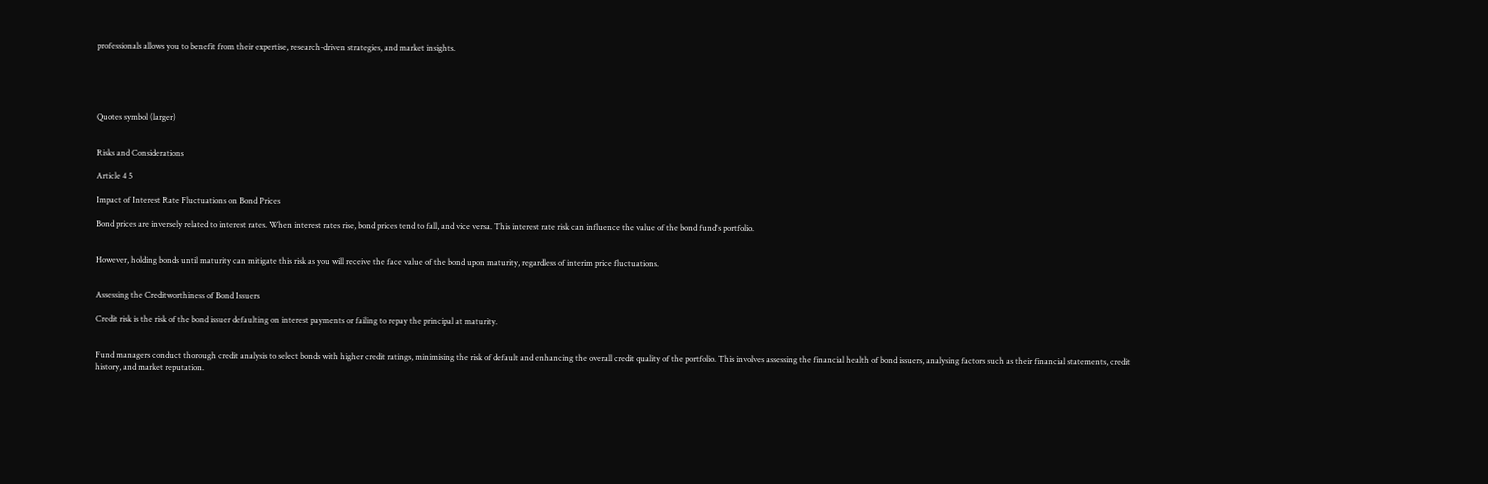professionals allows you to benefit from their expertise, research-driven strategies, and market insights.





Quotes symbol (larger)


Risks and Considerations

Article 4 5

Impact of Interest Rate Fluctuations on Bond Prices

Bond prices are inversely related to interest rates. When interest rates rise, bond prices tend to fall, and vice versa. This interest rate risk can influence the value of the bond fund's portfolio.


However, holding bonds until maturity can mitigate this risk as you will receive the face value of the bond upon maturity, regardless of interim price fluctuations.


Assessing the Creditworthiness of Bond Issuers

Credit risk is the risk of the bond issuer defaulting on interest payments or failing to repay the principal at maturity.


Fund managers conduct thorough credit analysis to select bonds with higher credit ratings, minimising the risk of default and enhancing the overall credit quality of the portfolio. This involves assessing the financial health of bond issuers, analysing factors such as their financial statements, credit history, and market reputation.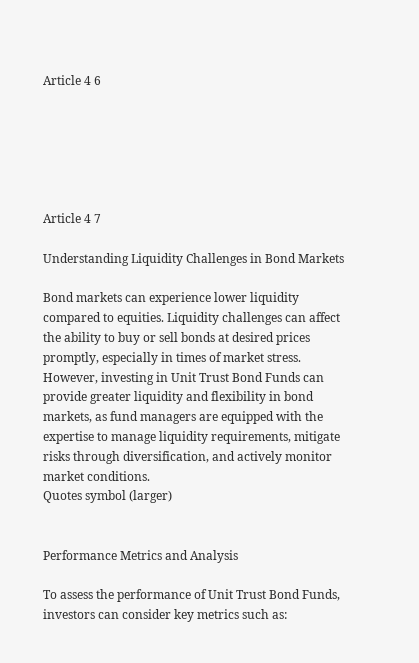Article 4 6






Article 4 7

Understanding Liquidity Challenges in Bond Markets

Bond markets can experience lower liquidity compared to equities. Liquidity challenges can affect the ability to buy or sell bonds at desired prices promptly, especially in times of market stress.
However, investing in Unit Trust Bond Funds can provide greater liquidity and flexibility in bond markets, as fund managers are equipped with the expertise to manage liquidity requirements, mitigate risks through diversification, and actively monitor market conditions.
Quotes symbol (larger)


Performance Metrics and Analysis

To assess the performance of Unit Trust Bond Funds, investors can consider key metrics such as: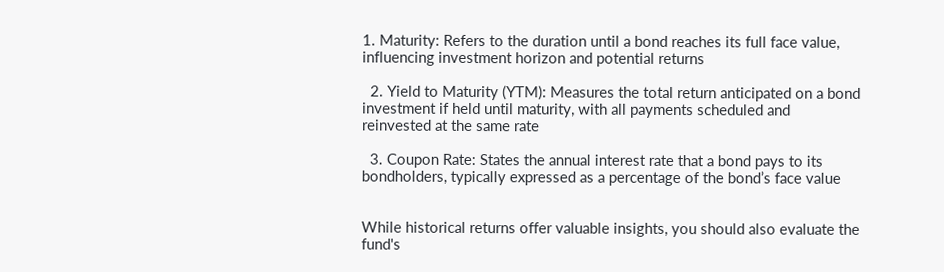1. Maturity: Refers to the duration until a bond reaches its full face value, influencing investment horizon and potential returns

  2. Yield to Maturity (YTM): Measures the total return anticipated on a bond investment if held until maturity, with all payments scheduled and reinvested at the same rate

  3. Coupon Rate: States the annual interest rate that a bond pays to its bondholders, typically expressed as a percentage of the bond’s face value


While historical returns offer valuable insights, you should also evaluate the fund's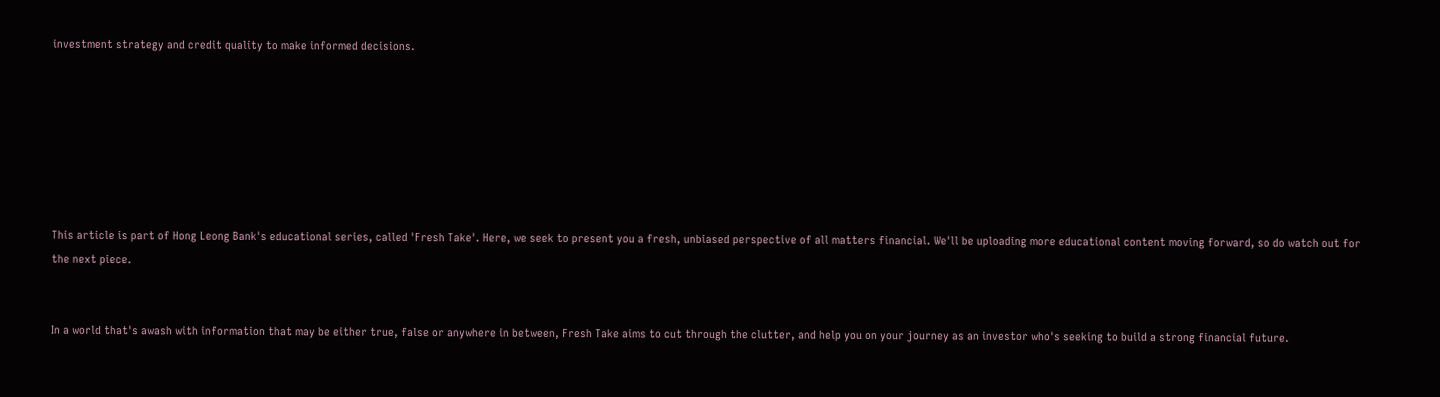investment strategy and credit quality to make informed decisions.







This article is part of Hong Leong Bank's educational series, called 'Fresh Take'. Here, we seek to present you a fresh, unbiased perspective of all matters financial. We'll be uploading more educational content moving forward, so do watch out for the next piece.


In a world that's awash with information that may be either true, false or anywhere in between, Fresh Take aims to cut through the clutter, and help you on your journey as an investor who's seeking to build a strong financial future.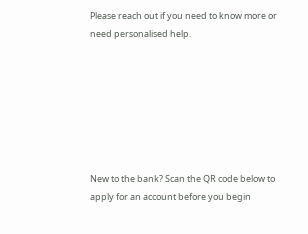Please reach out if you need to know more or need personalised help.







New to the bank? Scan the QR code below to apply for an account before you begin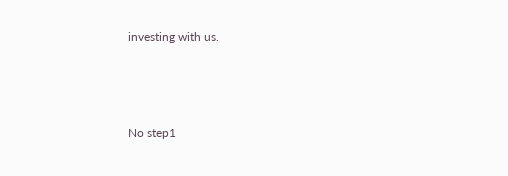investing with us.



No step1